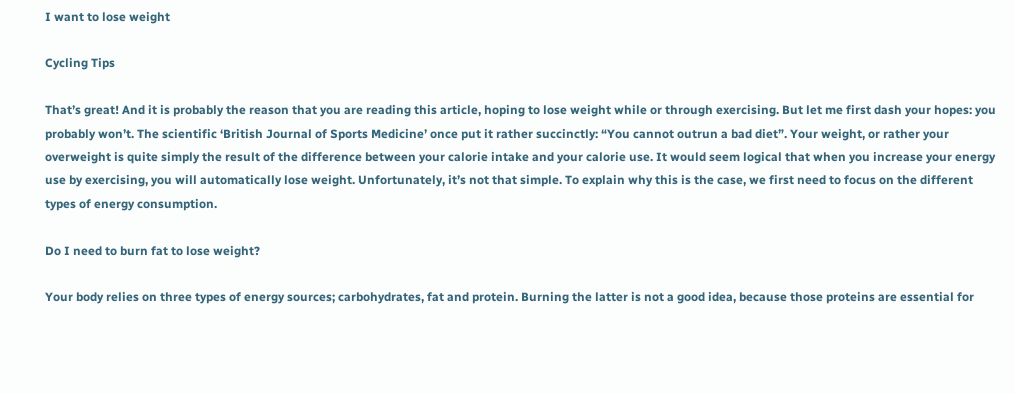I want to lose weight

Cycling Tips

That’s great! And it is probably the reason that you are reading this article, hoping to lose weight while or through exercising. But let me first dash your hopes: you probably won’t. The scientific ‘British Journal of Sports Medicine’ once put it rather succinctly: “You cannot outrun a bad diet”. Your weight, or rather your overweight is quite simply the result of the difference between your calorie intake and your calorie use. It would seem logical that when you increase your energy use by exercising, you will automatically lose weight. Unfortunately, it’s not that simple. To explain why this is the case, we first need to focus on the different types of energy consumption.

Do I need to burn fat to lose weight?

Your body relies on three types of energy sources; carbohydrates, fat and protein. Burning the latter is not a good idea, because those proteins are essential for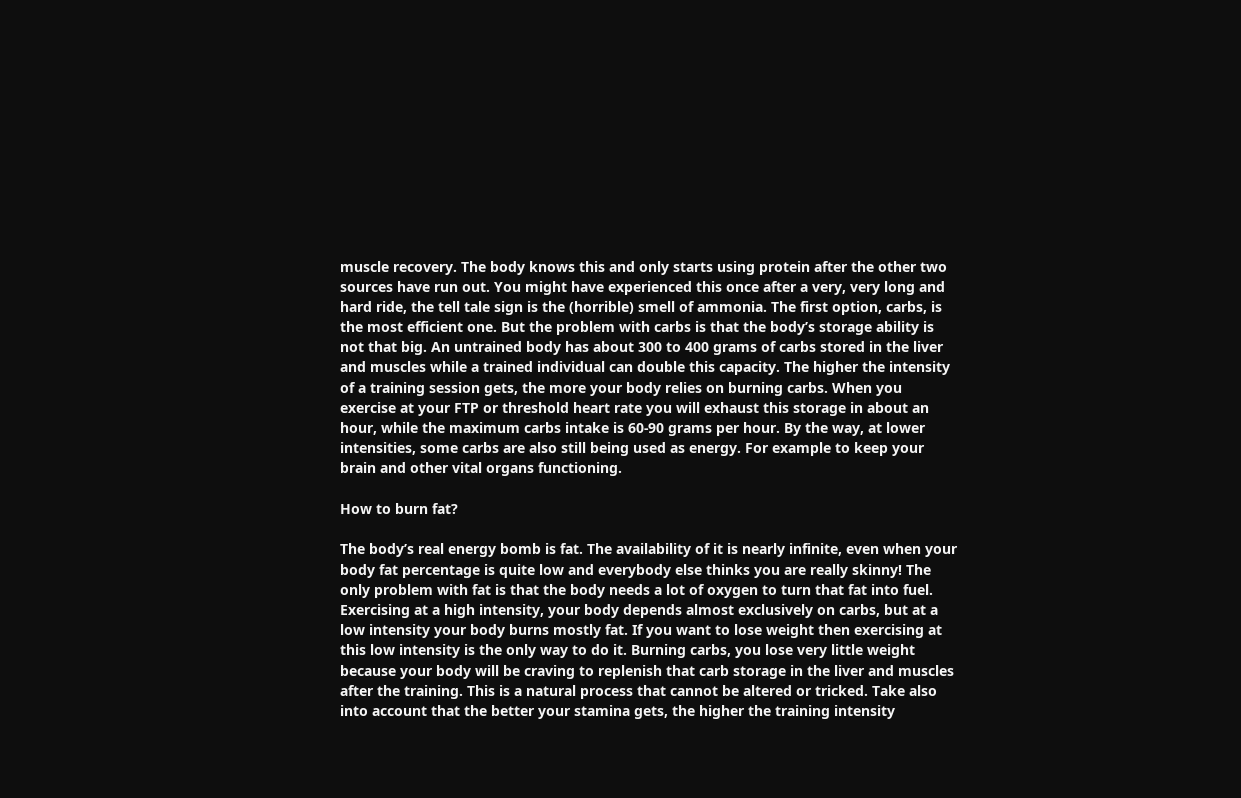muscle recovery. The body knows this and only starts using protein after the other two sources have run out. You might have experienced this once after a very, very long and hard ride, the tell tale sign is the (horrible) smell of ammonia. The first option, carbs, is the most efficient one. But the problem with carbs is that the body’s storage ability is not that big. An untrained body has about 300 to 400 grams of carbs stored in the liver and muscles while a trained individual can double this capacity. The higher the intensity of a training session gets, the more your body relies on burning carbs. When you exercise at your FTP or threshold heart rate you will exhaust this storage in about an hour, while the maximum carbs intake is 60-90 grams per hour. By the way, at lower intensities, some carbs are also still being used as energy. For example to keep your brain and other vital organs functioning.

How to burn fat?

The body’s real energy bomb is fat. The availability of it is nearly infinite, even when your body fat percentage is quite low and everybody else thinks you are really skinny! The only problem with fat is that the body needs a lot of oxygen to turn that fat into fuel. Exercising at a high intensity, your body depends almost exclusively on carbs, but at a low intensity your body burns mostly fat. If you want to lose weight then exercising at this low intensity is the only way to do it. Burning carbs, you lose very little weight because your body will be craving to replenish that carb storage in the liver and muscles after the training. This is a natural process that cannot be altered or tricked. Take also into account that the better your stamina gets, the higher the training intensity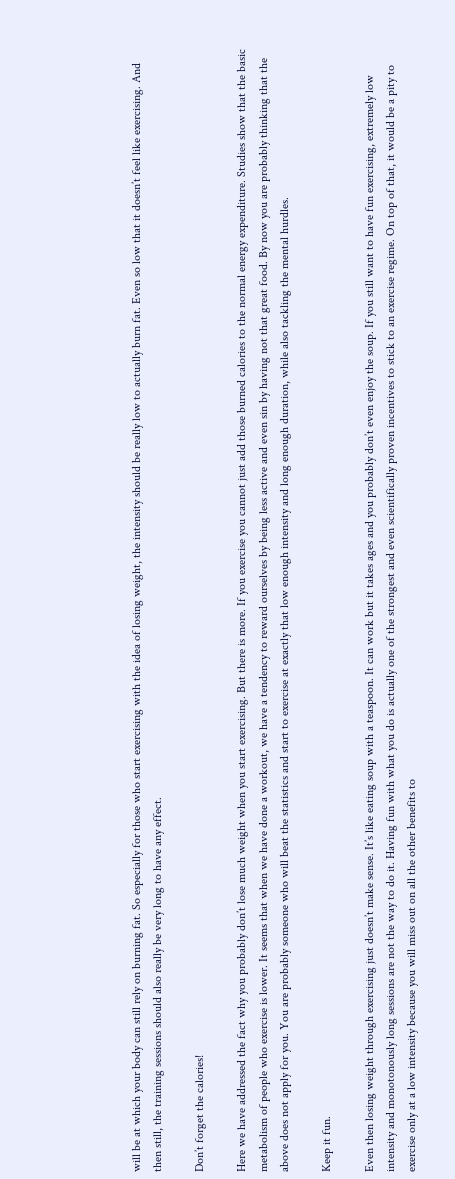will be at which your body can still rely on burning fat. So especially for those who start exercising with the idea of losing weight, the intensity should be really low to actually burn fat. Even so low that it doesn’t feel like exercising. And then still, the training sessions should also really be very long to have any effect.

Don’t forget the calories!

Here we have addressed the fact why you probably don’t lose much weight when you start exercising. But there is more. If you exercise you cannot just add those burned calories to the normal energy expenditure. Studies show that the basic metabolism of people who exercise is lower. It seems that when we have done a workout, we have a tendency to reward ourselves by being less active and even sin by having not that great food. By now you are probably thinking that the above does not apply for you. You are probably someone who will beat the statistics and start to exercise at exactly that low enough intensity and long enough duration, while also tackling the mental hurdles.

Keep it fun.

Even then losing weight through exercising just doesn’t make sense. It’s like eating soup with a teaspoon. It can work but it takes ages and you probably don’t even enjoy the soup. If you still want to have fun exercising, extremely low intensity and monotonously long sessions are not the way to do it. Having fun with what you do is actually one of the strongest and even scientifically proven incentives to stick to an exercise regime. On top of that, it would be a pity to exercise only at a low intensity because you will miss out on all the other benefits to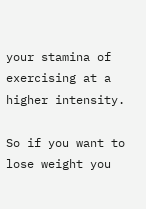your stamina of exercising at a higher intensity.

So if you want to lose weight you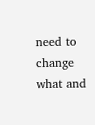need to change what and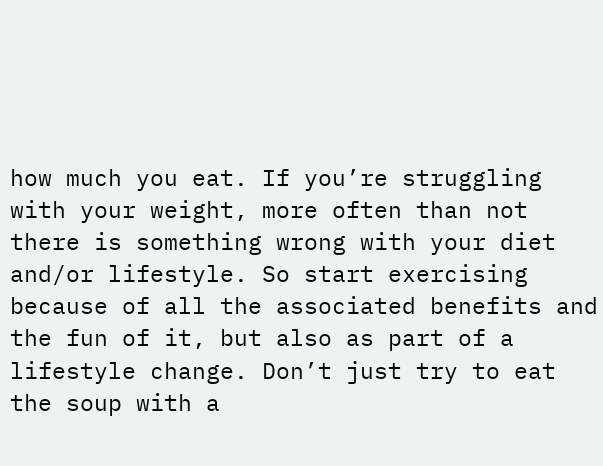how much you eat. If you’re struggling with your weight, more often than not there is something wrong with your diet and/or lifestyle. So start exercising because of all the associated benefits and the fun of it, but also as part of a lifestyle change. Don’t just try to eat the soup with a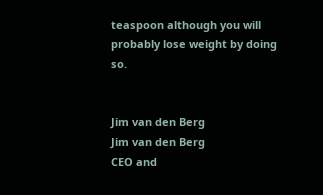teaspoon although you will probably lose weight by doing so.


Jim van den Berg
Jim van den Berg
CEO and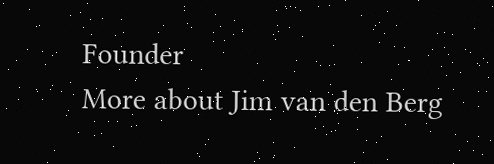Founder
More about Jim van den Berg